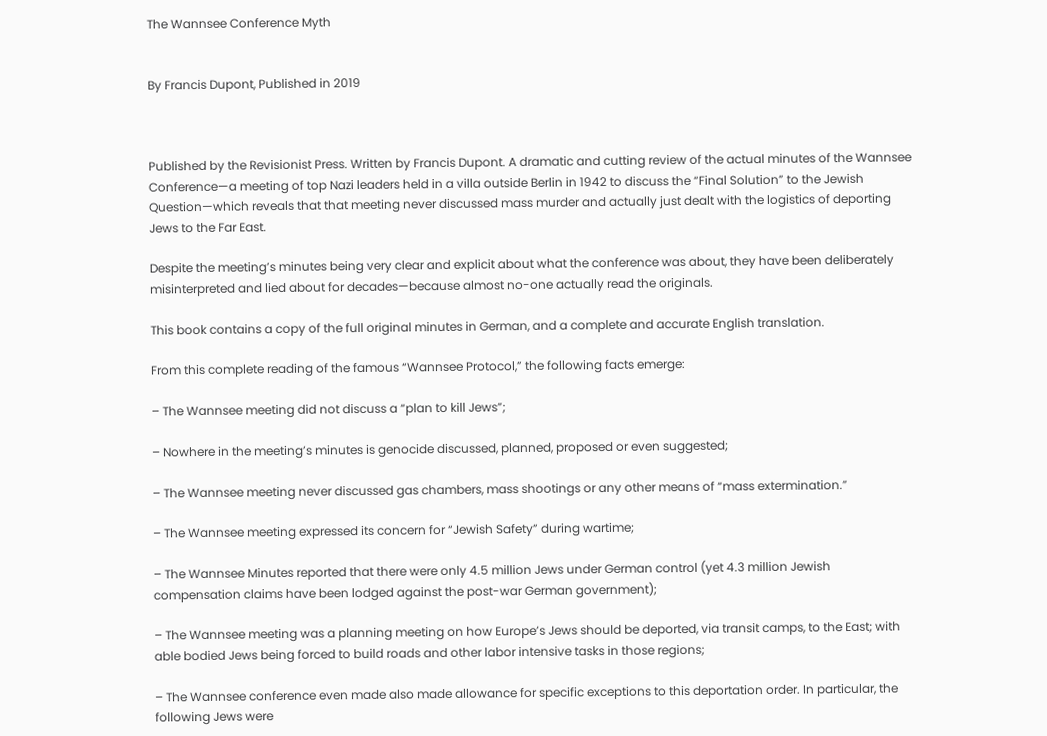The Wannsee Conference Myth


By Francis Dupont, Published in 2019



Published by the Revisionist Press. Written by Francis Dupont. A dramatic and cutting review of the actual minutes of the Wannsee Conference—a meeting of top Nazi leaders held in a villa outside Berlin in 1942 to discuss the “Final Solution” to the Jewish Question—which reveals that that meeting never discussed mass murder and actually just dealt with the logistics of deporting Jews to the Far East.

Despite the meeting’s minutes being very clear and explicit about what the conference was about, they have been deliberately misinterpreted and lied about for decades—because almost no-one actually read the originals.

This book contains a copy of the full original minutes in German, and a complete and accurate English translation.

From this complete reading of the famous “Wannsee Protocol,” the following facts emerge:

– The Wannsee meeting did not discuss a “plan to kill Jews”;

– Nowhere in the meeting’s minutes is genocide discussed, planned, proposed or even suggested;

– The Wannsee meeting never discussed gas chambers, mass shootings or any other means of “mass extermination.”

– The Wannsee meeting expressed its concern for “Jewish Safety” during wartime;

– The Wannsee Minutes reported that there were only 4.5 million Jews under German control (yet 4.3 million Jewish compensation claims have been lodged against the post-war German government);

– The Wannsee meeting was a planning meeting on how Europe’s Jews should be deported, via transit camps, to the East; with able bodied Jews being forced to build roads and other labor intensive tasks in those regions;

– The Wannsee conference even made also made allowance for specific exceptions to this deportation order. In particular, the following Jews were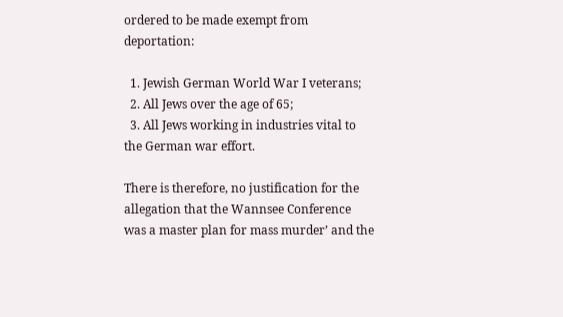ordered to be made exempt from deportation:

  1. Jewish German World War I veterans;
  2. All Jews over the age of 65;
  3. All Jews working in industries vital to the German war effort.

There is therefore, no justification for the allegation that the Wannsee Conference was a master plan for mass murder’ and the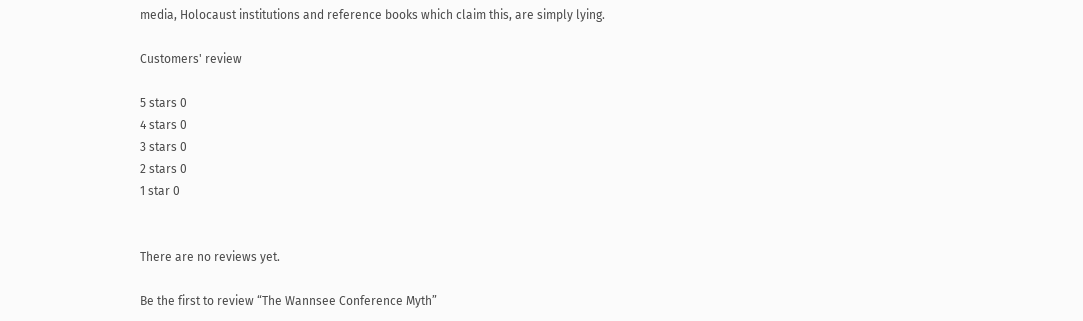media, Holocaust institutions and reference books which claim this, are simply lying.

Customers' review

5 stars 0
4 stars 0
3 stars 0
2 stars 0
1 star 0


There are no reviews yet.

Be the first to review “The Wannsee Conference Myth”